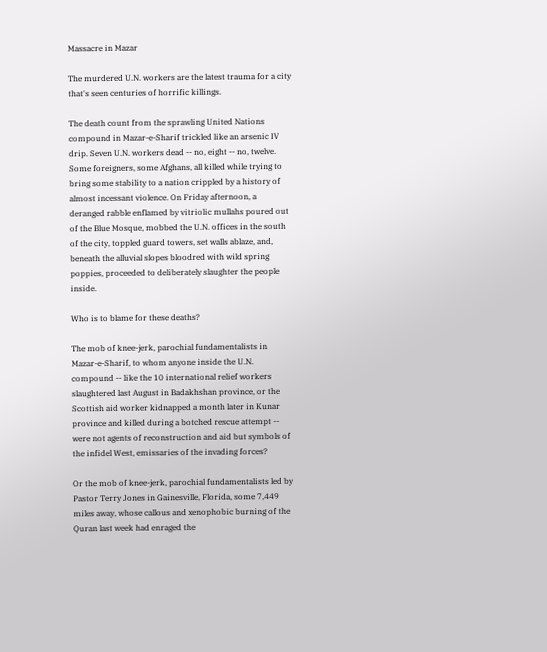Massacre in Mazar

The murdered U.N. workers are the latest trauma for a city that's seen centuries of horrific killings.

The death count from the sprawling United Nations compound in Mazar-e-Sharif trickled like an arsenic IV drip. Seven U.N. workers dead -- no, eight -- no, twelve. Some foreigners, some Afghans, all killed while trying to bring some stability to a nation crippled by a history of almost incessant violence. On Friday afternoon, a deranged rabble enflamed by vitriolic mullahs poured out of the Blue Mosque, mobbed the U.N. offices in the south of the city, toppled guard towers, set walls ablaze, and, beneath the alluvial slopes bloodred with wild spring poppies, proceeded to deliberately slaughter the people inside.

Who is to blame for these deaths?

The mob of knee-jerk, parochial fundamentalists in Mazar-e-Sharif, to whom anyone inside the U.N. compound -- like the 10 international relief workers slaughtered last August in Badakhshan province, or the Scottish aid worker kidnapped a month later in Kunar province and killed during a botched rescue attempt -- were not agents of reconstruction and aid but symbols of the infidel West, emissaries of the invading forces?

Or the mob of knee-jerk, parochial fundamentalists led by Pastor Terry Jones in Gainesville, Florida, some 7,449 miles away, whose callous and xenophobic burning of the Quran last week had enraged the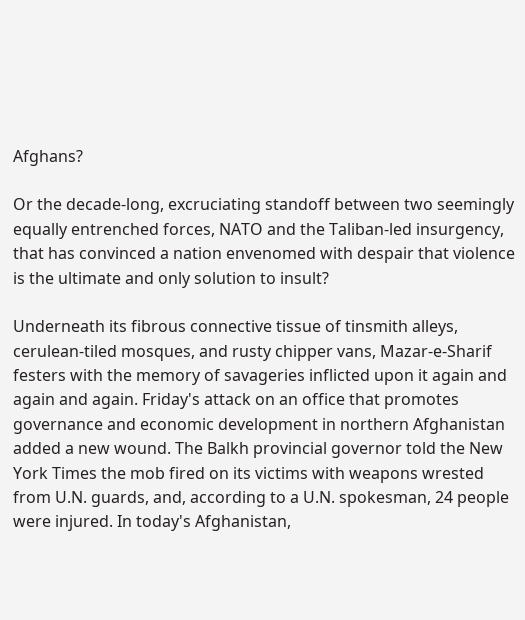Afghans?

Or the decade-long, excruciating standoff between two seemingly equally entrenched forces, NATO and the Taliban-led insurgency, that has convinced a nation envenomed with despair that violence is the ultimate and only solution to insult?

Underneath its fibrous connective tissue of tinsmith alleys, cerulean-tiled mosques, and rusty chipper vans, Mazar-e-Sharif festers with the memory of savageries inflicted upon it again and again and again. Friday's attack on an office that promotes governance and economic development in northern Afghanistan added a new wound. The Balkh provincial governor told the New York Times the mob fired on its victims with weapons wrested from U.N. guards, and, according to a U.N. spokesman, 24 people were injured. In today's Afghanistan,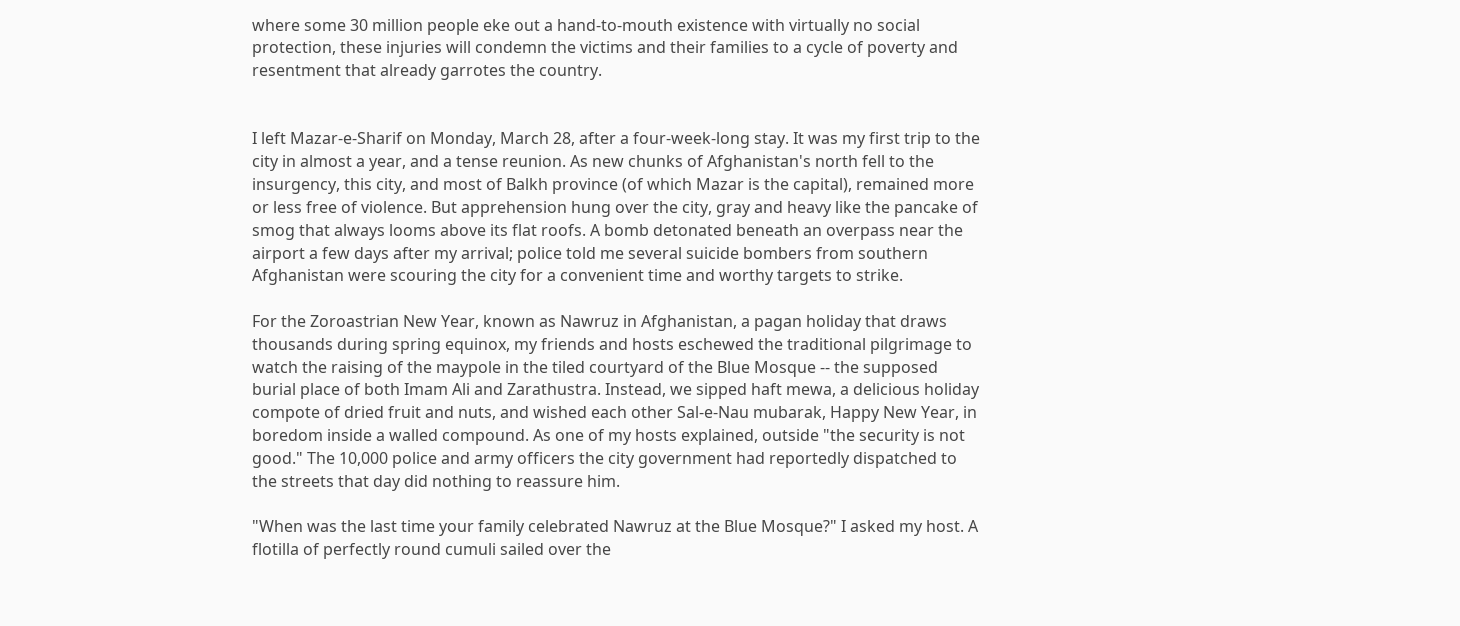where some 30 million people eke out a hand-to-mouth existence with virtually no social protection, these injuries will condemn the victims and their families to a cycle of poverty and resentment that already garrotes the country.


I left Mazar-e-Sharif on Monday, March 28, after a four-week-long stay. It was my first trip to the city in almost a year, and a tense reunion. As new chunks of Afghanistan's north fell to the insurgency, this city, and most of Balkh province (of which Mazar is the capital), remained more or less free of violence. But apprehension hung over the city, gray and heavy like the pancake of smog that always looms above its flat roofs. A bomb detonated beneath an overpass near the airport a few days after my arrival; police told me several suicide bombers from southern Afghanistan were scouring the city for a convenient time and worthy targets to strike.

For the Zoroastrian New Year, known as Nawruz in Afghanistan, a pagan holiday that draws thousands during spring equinox, my friends and hosts eschewed the traditional pilgrimage to watch the raising of the maypole in the tiled courtyard of the Blue Mosque -- the supposed burial place of both Imam Ali and Zarathustra. Instead, we sipped haft mewa, a delicious holiday compote of dried fruit and nuts, and wished each other Sal-e-Nau mubarak, Happy New Year, in boredom inside a walled compound. As one of my hosts explained, outside "the security is not good." The 10,000 police and army officers the city government had reportedly dispatched to the streets that day did nothing to reassure him.

"When was the last time your family celebrated Nawruz at the Blue Mosque?" I asked my host. A flotilla of perfectly round cumuli sailed over the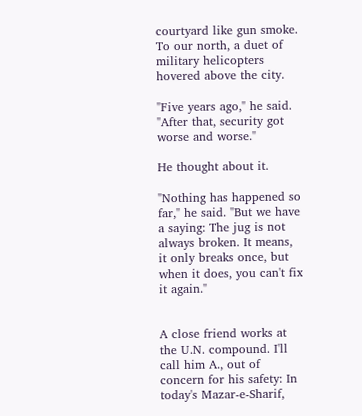courtyard like gun smoke. To our north, a duet of military helicopters hovered above the city.

"Five years ago," he said. "After that, security got worse and worse."

He thought about it.

"Nothing has happened so far," he said. "But we have a saying: The jug is not always broken. It means, it only breaks once, but when it does, you can't fix it again."


A close friend works at the U.N. compound. I'll call him A., out of concern for his safety: In today's Mazar-e-Sharif,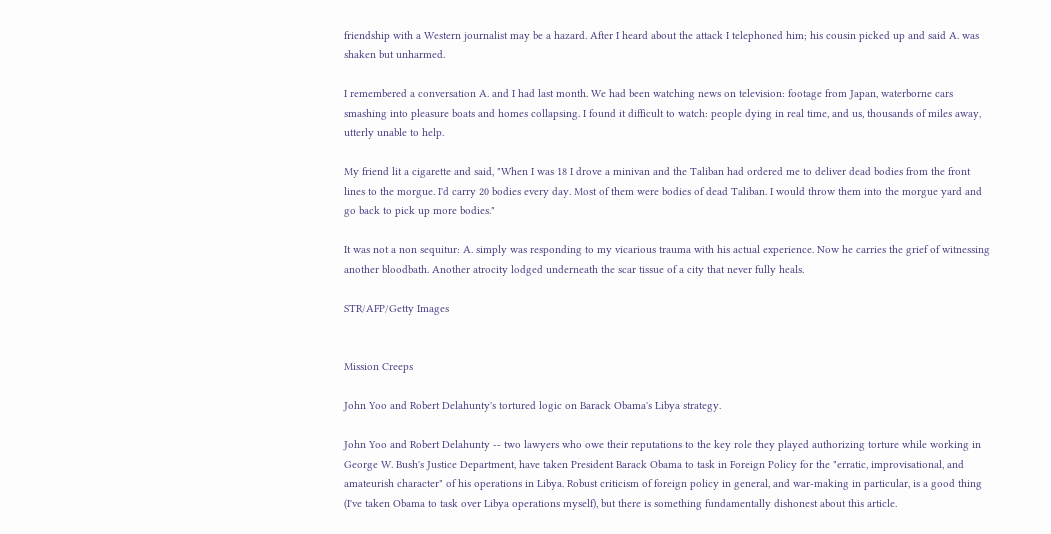friendship with a Western journalist may be a hazard. After I heard about the attack I telephoned him; his cousin picked up and said A. was shaken but unharmed.

I remembered a conversation A. and I had last month. We had been watching news on television: footage from Japan, waterborne cars smashing into pleasure boats and homes collapsing. I found it difficult to watch: people dying in real time, and us, thousands of miles away, utterly unable to help.

My friend lit a cigarette and said, "When I was 18 I drove a minivan and the Taliban had ordered me to deliver dead bodies from the front lines to the morgue. I'd carry 20 bodies every day. Most of them were bodies of dead Taliban. I would throw them into the morgue yard and go back to pick up more bodies."

It was not a non sequitur: A. simply was responding to my vicarious trauma with his actual experience. Now he carries the grief of witnessing another bloodbath. Another atrocity lodged underneath the scar tissue of a city that never fully heals.

STR/AFP/Getty Images


Mission Creeps

John Yoo and Robert Delahunty's tortured logic on Barack Obama's Libya strategy.

John Yoo and Robert Delahunty -- two lawyers who owe their reputations to the key role they played authorizing torture while working in George W. Bush's Justice Department, have taken President Barack Obama to task in Foreign Policy for the "erratic, improvisational, and amateurish character" of his operations in Libya. Robust criticism of foreign policy in general, and war-making in particular, is a good thing (I've taken Obama to task over Libya operations myself), but there is something fundamentally dishonest about this article.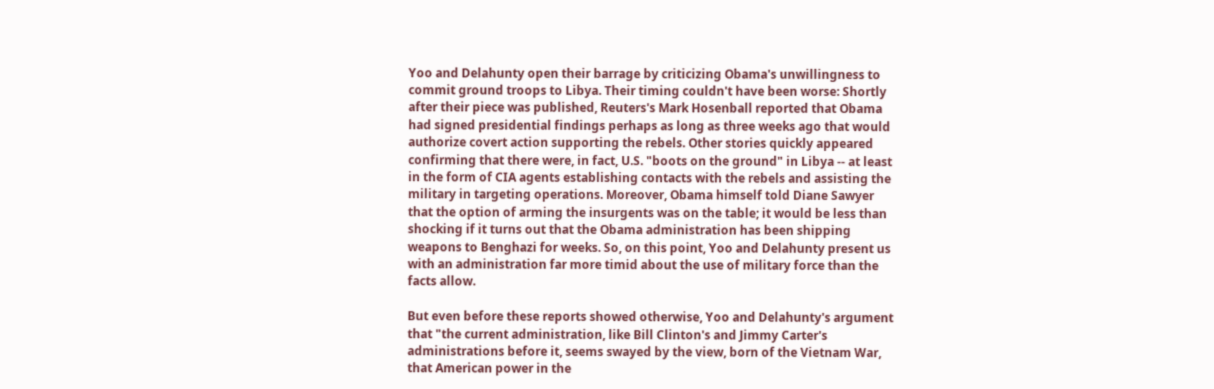Yoo and Delahunty open their barrage by criticizing Obama's unwillingness to commit ground troops to Libya. Their timing couldn't have been worse: Shortly after their piece was published, Reuters's Mark Hosenball reported that Obama had signed presidential findings perhaps as long as three weeks ago that would authorize covert action supporting the rebels. Other stories quickly appeared confirming that there were, in fact, U.S. "boots on the ground" in Libya -- at least in the form of CIA agents establishing contacts with the rebels and assisting the military in targeting operations. Moreover, Obama himself told Diane Sawyer that the option of arming the insurgents was on the table; it would be less than shocking if it turns out that the Obama administration has been shipping weapons to Benghazi for weeks. So, on this point, Yoo and Delahunty present us with an administration far more timid about the use of military force than the facts allow.

But even before these reports showed otherwise, Yoo and Delahunty's argument that "the current administration, like Bill Clinton's and Jimmy Carter's administrations before it, seems swayed by the view, born of the Vietnam War, that American power in the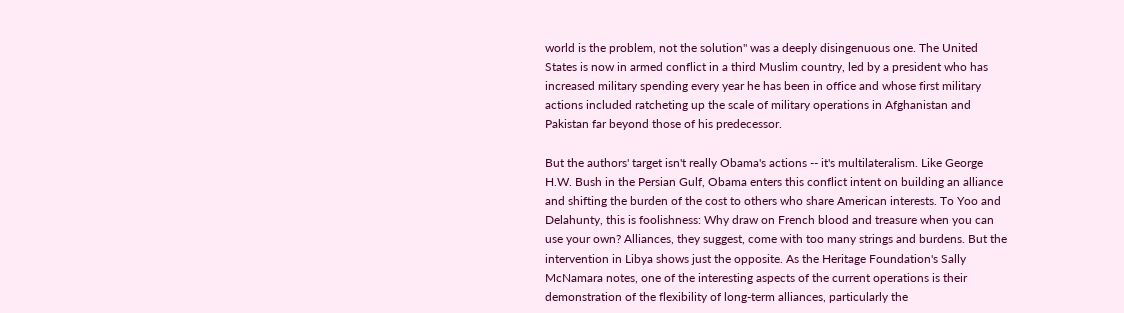world is the problem, not the solution" was a deeply disingenuous one. The United States is now in armed conflict in a third Muslim country, led by a president who has increased military spending every year he has been in office and whose first military actions included ratcheting up the scale of military operations in Afghanistan and Pakistan far beyond those of his predecessor.

But the authors' target isn't really Obama's actions -- it's multilateralism. Like George H.W. Bush in the Persian Gulf, Obama enters this conflict intent on building an alliance and shifting the burden of the cost to others who share American interests. To Yoo and Delahunty, this is foolishness: Why draw on French blood and treasure when you can use your own? Alliances, they suggest, come with too many strings and burdens. But the intervention in Libya shows just the opposite. As the Heritage Foundation's Sally McNamara notes, one of the interesting aspects of the current operations is their demonstration of the flexibility of long-term alliances, particularly the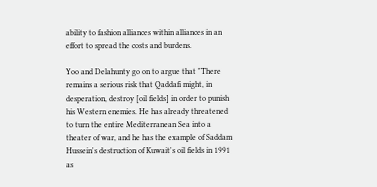ability to fashion alliances within alliances in an effort to spread the costs and burdens.

Yoo and Delahunty go on to argue that "There remains a serious risk that Qaddafi might, in desperation, destroy [oil fields] in order to punish his Western enemies. He has already threatened to turn the entire Mediterranean Sea into a theater of war, and he has the example of Saddam Hussein's destruction of Kuwait's oil fields in 1991 as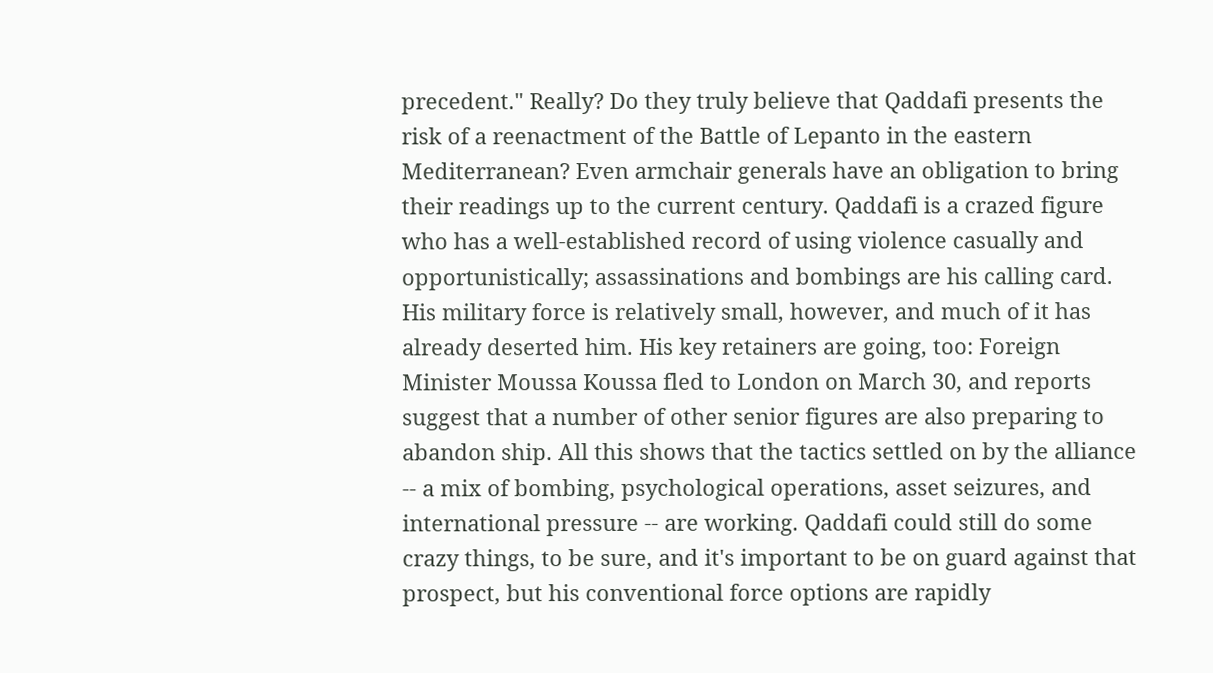precedent." Really? Do they truly believe that Qaddafi presents the risk of a reenactment of the Battle of Lepanto in the eastern Mediterranean? Even armchair generals have an obligation to bring their readings up to the current century. Qaddafi is a crazed figure who has a well-established record of using violence casually and opportunistically; assassinations and bombings are his calling card. His military force is relatively small, however, and much of it has already deserted him. His key retainers are going, too: Foreign Minister Moussa Koussa fled to London on March 30, and reports suggest that a number of other senior figures are also preparing to abandon ship. All this shows that the tactics settled on by the alliance -- a mix of bombing, psychological operations, asset seizures, and international pressure -- are working. Qaddafi could still do some crazy things, to be sure, and it's important to be on guard against that prospect, but his conventional force options are rapidly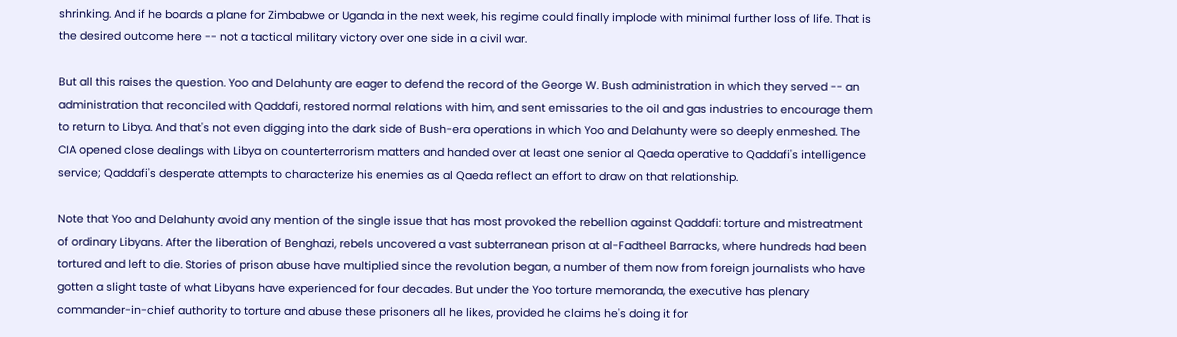shrinking. And if he boards a plane for Zimbabwe or Uganda in the next week, his regime could finally implode with minimal further loss of life. That is the desired outcome here -- not a tactical military victory over one side in a civil war.

But all this raises the question. Yoo and Delahunty are eager to defend the record of the George W. Bush administration in which they served -- an administration that reconciled with Qaddafi, restored normal relations with him, and sent emissaries to the oil and gas industries to encourage them to return to Libya. And that's not even digging into the dark side of Bush-era operations in which Yoo and Delahunty were so deeply enmeshed. The CIA opened close dealings with Libya on counterterrorism matters and handed over at least one senior al Qaeda operative to Qaddafi's intelligence service; Qaddafi's desperate attempts to characterize his enemies as al Qaeda reflect an effort to draw on that relationship.

Note that Yoo and Delahunty avoid any mention of the single issue that has most provoked the rebellion against Qaddafi: torture and mistreatment of ordinary Libyans. After the liberation of Benghazi, rebels uncovered a vast subterranean prison at al-Fadtheel Barracks, where hundreds had been tortured and left to die. Stories of prison abuse have multiplied since the revolution began, a number of them now from foreign journalists who have gotten a slight taste of what Libyans have experienced for four decades. But under the Yoo torture memoranda, the executive has plenary commander-in-chief authority to torture and abuse these prisoners all he likes, provided he claims he's doing it for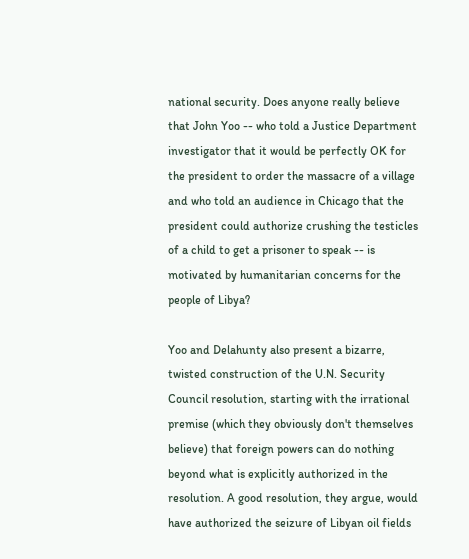national security. Does anyone really believe that John Yoo -- who told a Justice Department investigator that it would be perfectly OK for the president to order the massacre of a village and who told an audience in Chicago that the president could authorize crushing the testicles of a child to get a prisoner to speak -- is motivated by humanitarian concerns for the people of Libya?

Yoo and Delahunty also present a bizarre, twisted construction of the U.N. Security Council resolution, starting with the irrational premise (which they obviously don't themselves believe) that foreign powers can do nothing beyond what is explicitly authorized in the resolution. A good resolution, they argue, would have authorized the seizure of Libyan oil fields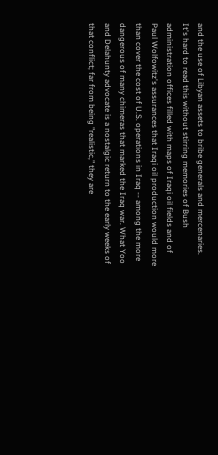and the use of Libyan assets to bribe generals and mercenaries. It's hard to read this without stirring memories of Bush administration offices filled with maps of Iraqi oil fields and of Paul Wolfowitz's assurances that Iraqi oil production would more than cover the cost of U.S. operations in Iraq -- among the more dangerous of many chimeras that marked the Iraq war. What Yoo and Delahunty advocate is a nostalgic return to the early weeks of that conflict; far from being "realistic," they are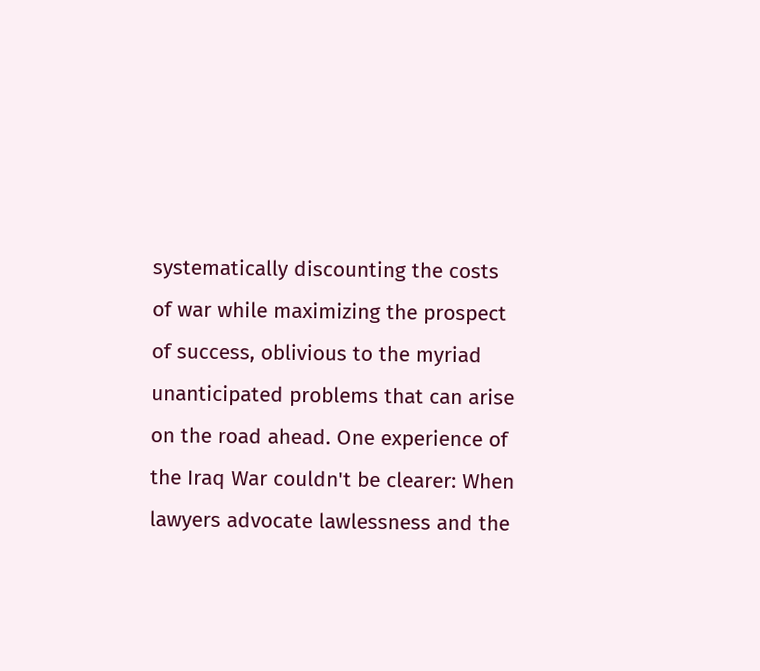systematically discounting the costs of war while maximizing the prospect of success, oblivious to the myriad unanticipated problems that can arise on the road ahead. One experience of the Iraq War couldn't be clearer: When lawyers advocate lawlessness and the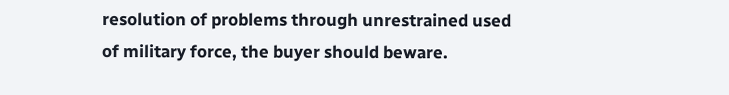resolution of problems through unrestrained used of military force, the buyer should beware.